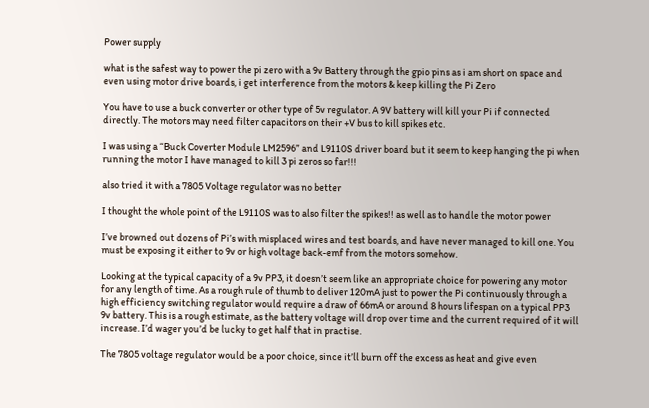Power supply

what is the safest way to power the pi zero with a 9v Battery through the gpio pins as i am short on space and even using motor drive boards, i get interference from the motors & keep killing the Pi Zero

You have to use a buck converter or other type of 5v regulator. A 9V battery will kill your Pi if connected directly. The motors may need filter capacitors on their +V bus to kill spikes etc.

I was using a “Buck Coverter Module LM2596” and L9110S driver board but it seem to keep hanging the pi when running the motor I have managed to kill 3 pi zeros so far!!!

also tried it with a 7805 Voltage regulator was no better

I thought the whole point of the L9110S was to also filter the spikes!! as well as to handle the motor power

I’ve browned out dozens of Pi’s with misplaced wires and test boards, and have never managed to kill one. You must be exposing it either to 9v or high voltage back-emf from the motors somehow.

Looking at the typical capacity of a 9v PP3, it doesn’t seem like an appropriate choice for powering any motor for any length of time. As a rough rule of thumb to deliver 120mA just to power the Pi continuously through a high efficiency switching regulator would require a draw of 66mA or around 8 hours lifespan on a typical PP3 9v battery. This is a rough estimate, as the battery voltage will drop over time and the current required of it will increase. I’d wager you’d be lucky to get half that in practise.

The 7805 voltage regulator would be a poor choice, since it’ll burn off the excess as heat and give even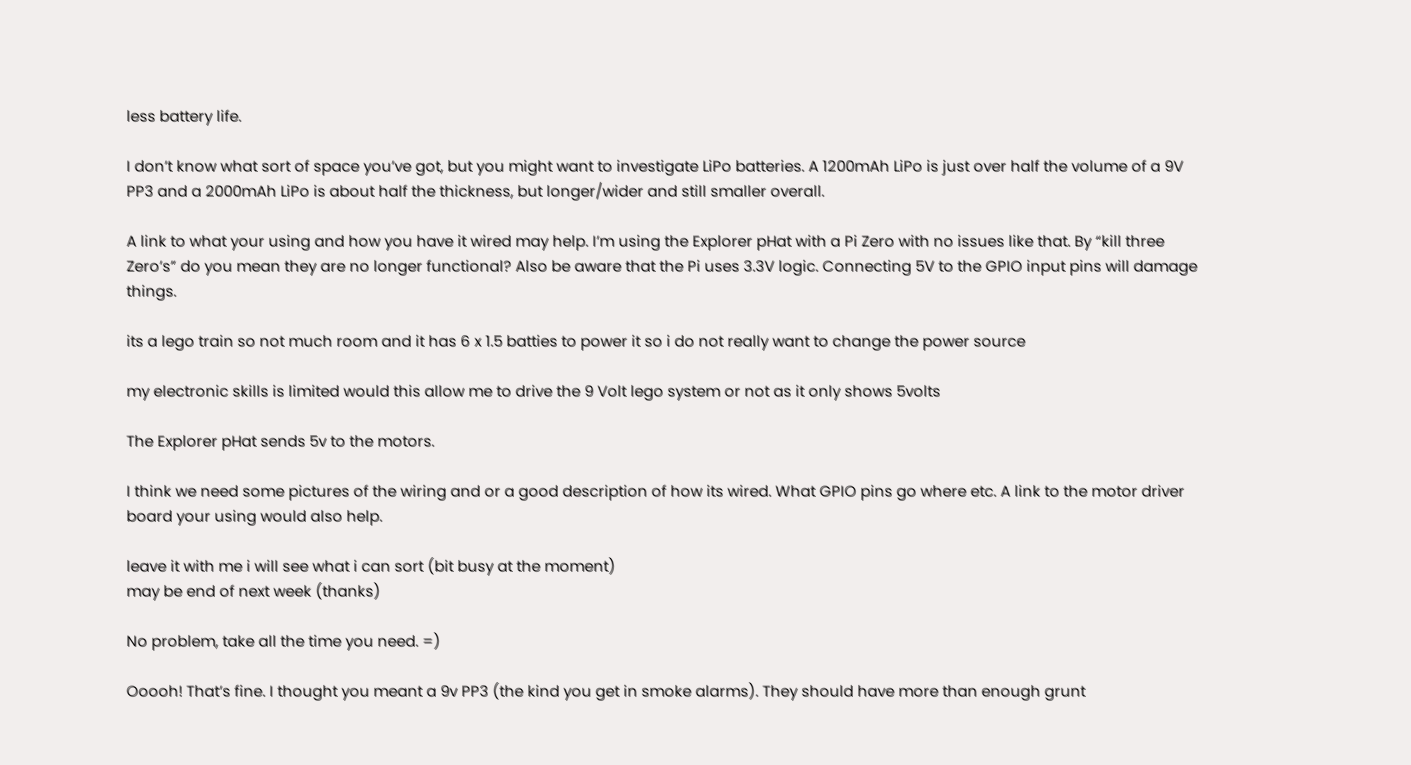less battery life.

I don’t know what sort of space you’ve got, but you might want to investigate LiPo batteries. A 1200mAh LiPo is just over half the volume of a 9V PP3 and a 2000mAh LiPo is about half the thickness, but longer/wider and still smaller overall.

A link to what your using and how you have it wired may help. I’m using the Explorer pHat with a Pi Zero with no issues like that. By “kill three Zero’s” do you mean they are no longer functional? Also be aware that the Pi uses 3.3V logic. Connecting 5V to the GPIO input pins will damage things.

its a lego train so not much room and it has 6 x 1.5 batties to power it so i do not really want to change the power source

my electronic skills is limited would this allow me to drive the 9 Volt lego system or not as it only shows 5volts

The Explorer pHat sends 5v to the motors.

I think we need some pictures of the wiring and or a good description of how its wired. What GPIO pins go where etc. A link to the motor driver board your using would also help.

leave it with me i will see what i can sort (bit busy at the moment)
may be end of next week (thanks)

No problem, take all the time you need. =)

Ooooh! That’s fine. I thought you meant a 9v PP3 (the kind you get in smoke alarms). They should have more than enough grunt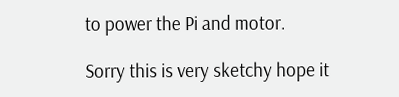to power the Pi and motor.

Sorry this is very sketchy hope it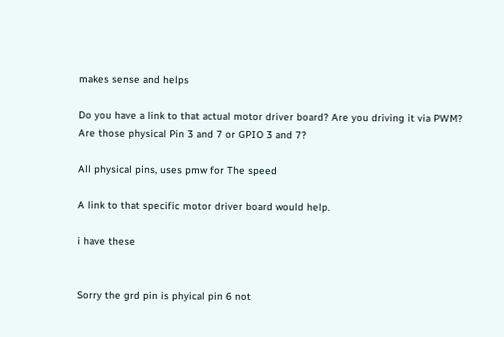makes sense and helps

Do you have a link to that actual motor driver board? Are you driving it via PWM?
Are those physical Pin 3 and 7 or GPIO 3 and 7?

All physical pins, uses pmw for The speed

A link to that specific motor driver board would help.

i have these


Sorry the grd pin is phyical pin 6 not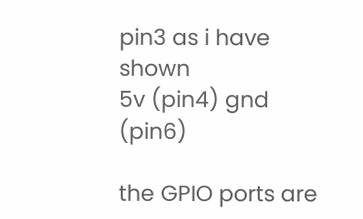pin3 as i have shown
5v (pin4) gnd (pin6)

the GPIO ports are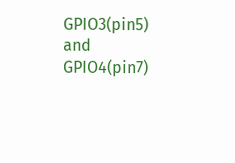GPIO3(pin5) and GPIO4(pin7)